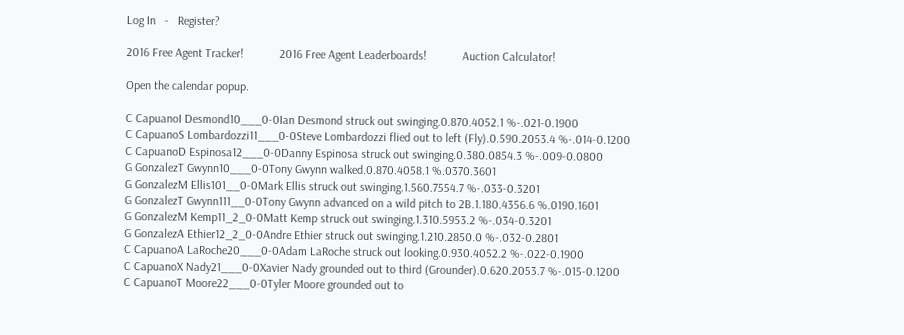Log In   -   Register?

2016 Free Agent Tracker!            2016 Free Agent Leaderboards!            Auction Calculator!

Open the calendar popup.

C CapuanoI Desmond10___0-0Ian Desmond struck out swinging.0.870.4052.1 %-.021-0.1900
C CapuanoS Lombardozzi11___0-0Steve Lombardozzi flied out to left (Fly).0.590.2053.4 %-.014-0.1200
C CapuanoD Espinosa12___0-0Danny Espinosa struck out swinging.0.380.0854.3 %-.009-0.0800
G GonzalezT Gwynn10___0-0Tony Gwynn walked.0.870.4058.1 %.0370.3601
G GonzalezM Ellis101__0-0Mark Ellis struck out swinging.1.560.7554.7 %-.033-0.3201
G GonzalezT Gwynn111__0-0Tony Gwynn advanced on a wild pitch to 2B.1.180.4356.6 %.0190.1601
G GonzalezM Kemp11_2_0-0Matt Kemp struck out swinging.1.310.5953.2 %-.034-0.3201
G GonzalezA Ethier12_2_0-0Andre Ethier struck out swinging.1.210.2850.0 %-.032-0.2801
C CapuanoA LaRoche20___0-0Adam LaRoche struck out looking.0.930.4052.2 %-.022-0.1900
C CapuanoX Nady21___0-0Xavier Nady grounded out to third (Grounder).0.620.2053.7 %-.015-0.1200
C CapuanoT Moore22___0-0Tyler Moore grounded out to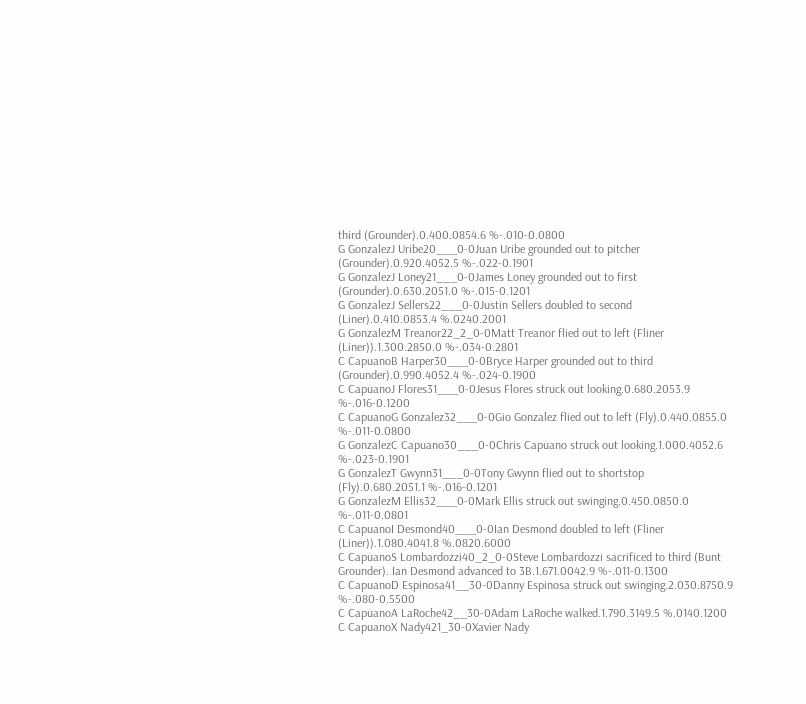third (Grounder).0.400.0854.6 %-.010-0.0800
G GonzalezJ Uribe20___0-0Juan Uribe grounded out to pitcher (Grounder).0.920.4052.5 %-.022-0.1901
G GonzalezJ Loney21___0-0James Loney grounded out to first (Grounder).0.630.2051.0 %-.015-0.1201
G GonzalezJ Sellers22___0-0Justin Sellers doubled to second (Liner).0.410.0853.4 %.0240.2001
G GonzalezM Treanor22_2_0-0Matt Treanor flied out to left (Fliner (Liner)).1.300.2850.0 %-.034-0.2801
C CapuanoB Harper30___0-0Bryce Harper grounded out to third (Grounder).0.990.4052.4 %-.024-0.1900
C CapuanoJ Flores31___0-0Jesus Flores struck out looking.0.680.2053.9 %-.016-0.1200
C CapuanoG Gonzalez32___0-0Gio Gonzalez flied out to left (Fly).0.440.0855.0 %-.011-0.0800
G GonzalezC Capuano30___0-0Chris Capuano struck out looking.1.000.4052.6 %-.023-0.1901
G GonzalezT Gwynn31___0-0Tony Gwynn flied out to shortstop (Fly).0.680.2051.1 %-.016-0.1201
G GonzalezM Ellis32___0-0Mark Ellis struck out swinging.0.450.0850.0 %-.011-0.0801
C CapuanoI Desmond40___0-0Ian Desmond doubled to left (Fliner (Liner)).1.080.4041.8 %.0820.6000
C CapuanoS Lombardozzi40_2_0-0Steve Lombardozzi sacrificed to third (Bunt Grounder). Ian Desmond advanced to 3B.1.671.0042.9 %-.011-0.1300
C CapuanoD Espinosa41__30-0Danny Espinosa struck out swinging.2.030.8750.9 %-.080-0.5500
C CapuanoA LaRoche42__30-0Adam LaRoche walked.1.790.3149.5 %.0140.1200
C CapuanoX Nady421_30-0Xavier Nady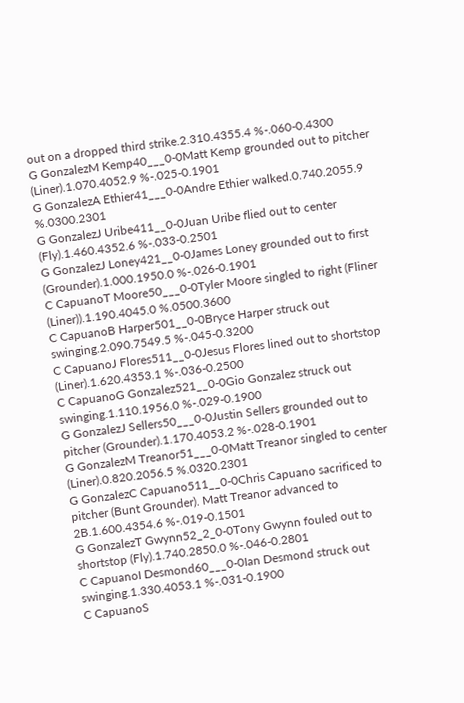out on a dropped third strike.2.310.4355.4 %-.060-0.4300
G GonzalezM Kemp40___0-0Matt Kemp grounded out to pitcher (Liner).1.070.4052.9 %-.025-0.1901
G GonzalezA Ethier41___0-0Andre Ethier walked.0.740.2055.9 %.0300.2301
G GonzalezJ Uribe411__0-0Juan Uribe flied out to center (Fly).1.460.4352.6 %-.033-0.2501
G GonzalezJ Loney421__0-0James Loney grounded out to first (Grounder).1.000.1950.0 %-.026-0.1901
C CapuanoT Moore50___0-0Tyler Moore singled to right (Fliner (Liner)).1.190.4045.0 %.0500.3600
C CapuanoB Harper501__0-0Bryce Harper struck out swinging.2.090.7549.5 %-.045-0.3200
C CapuanoJ Flores511__0-0Jesus Flores lined out to shortstop (Liner).1.620.4353.1 %-.036-0.2500
C CapuanoG Gonzalez521__0-0Gio Gonzalez struck out swinging.1.110.1956.0 %-.029-0.1900
G GonzalezJ Sellers50___0-0Justin Sellers grounded out to pitcher (Grounder).1.170.4053.2 %-.028-0.1901
G GonzalezM Treanor51___0-0Matt Treanor singled to center (Liner).0.820.2056.5 %.0320.2301
G GonzalezC Capuano511__0-0Chris Capuano sacrificed to pitcher (Bunt Grounder). Matt Treanor advanced to 2B.1.600.4354.6 %-.019-0.1501
G GonzalezT Gwynn52_2_0-0Tony Gwynn fouled out to shortstop (Fly).1.740.2850.0 %-.046-0.2801
C CapuanoI Desmond60___0-0Ian Desmond struck out swinging.1.330.4053.1 %-.031-0.1900
C CapuanoS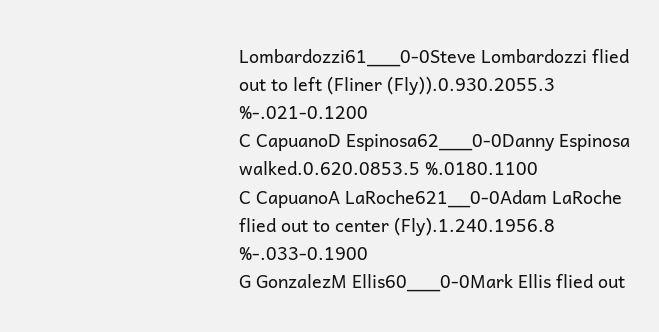Lombardozzi61___0-0Steve Lombardozzi flied out to left (Fliner (Fly)).0.930.2055.3 %-.021-0.1200
C CapuanoD Espinosa62___0-0Danny Espinosa walked.0.620.0853.5 %.0180.1100
C CapuanoA LaRoche621__0-0Adam LaRoche flied out to center (Fly).1.240.1956.8 %-.033-0.1900
G GonzalezM Ellis60___0-0Mark Ellis flied out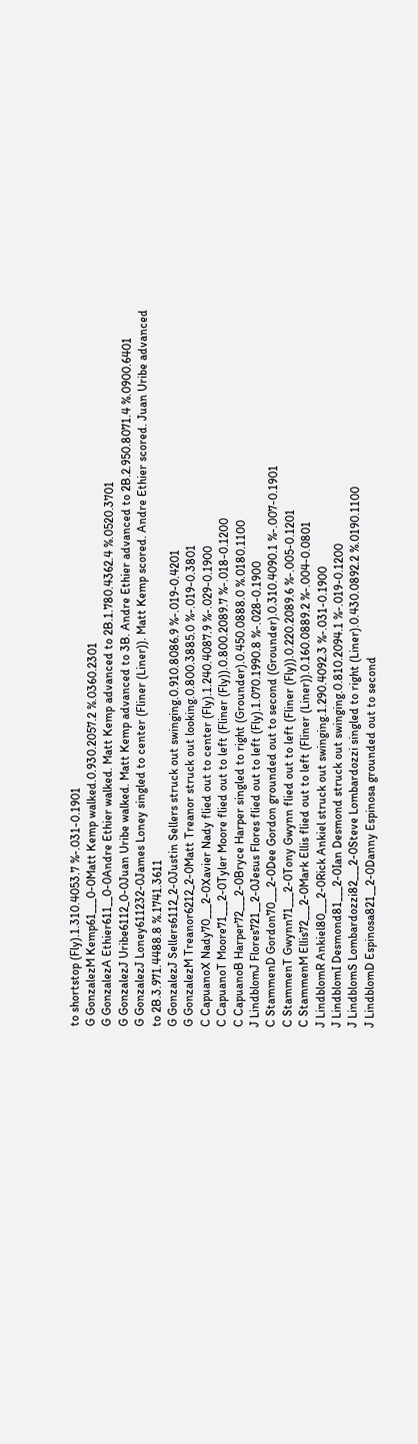to shortstop (Fly).1.310.4053.7 %-.031-0.1901
G GonzalezM Kemp61___0-0Matt Kemp walked.0.930.2057.2 %.0360.2301
G GonzalezA Ethier611__0-0Andre Ethier walked. Matt Kemp advanced to 2B.1.780.4362.4 %.0520.3701
G GonzalezJ Uribe6112_0-0Juan Uribe walked. Matt Kemp advanced to 3B. Andre Ethier advanced to 2B.2.950.8071.4 %.0900.6401
G GonzalezJ Loney611232-0James Loney singled to center (Fliner (Liner)). Matt Kemp scored. Andre Ethier scored. Juan Uribe advanced to 2B.3.971.4488.8 %.1741.3611
G GonzalezJ Sellers6112_2-0Justin Sellers struck out swinging.0.910.8086.9 %-.019-0.4201
G GonzalezM Treanor6212_2-0Matt Treanor struck out looking.0.800.3885.0 %-.019-0.3801
C CapuanoX Nady70___2-0Xavier Nady flied out to center (Fly).1.240.4087.9 %-.029-0.1900
C CapuanoT Moore71___2-0Tyler Moore flied out to left (Fliner (Fly)).0.800.2089.7 %-.018-0.1200
C CapuanoB Harper72___2-0Bryce Harper singled to right (Grounder).0.450.0888.0 %.0180.1100
J LindblomJ Flores721__2-0Jesus Flores flied out to left (Fly).1.070.1990.8 %-.028-0.1900
C StammenD Gordon70___2-0Dee Gordon grounded out to second (Grounder).0.310.4090.1 %-.007-0.1901
C StammenT Gwynn71___2-0Tony Gwynn flied out to left (Fliner (Fly)).0.220.2089.6 %-.005-0.1201
C StammenM Ellis72___2-0Mark Ellis flied out to left (Fliner (Liner)).0.160.0889.2 %-.004-0.0801
J LindblomR Ankiel80___2-0Rick Ankiel struck out swinging.1.290.4092.3 %-.031-0.1900
J LindblomI Desmond81___2-0Ian Desmond struck out swinging.0.810.2094.1 %-.019-0.1200
J LindblomS Lombardozzi82___2-0Steve Lombardozzi singled to right (Liner).0.430.0892.2 %.0190.1100
J LindblomD Espinosa821__2-0Danny Espinosa grounded out to second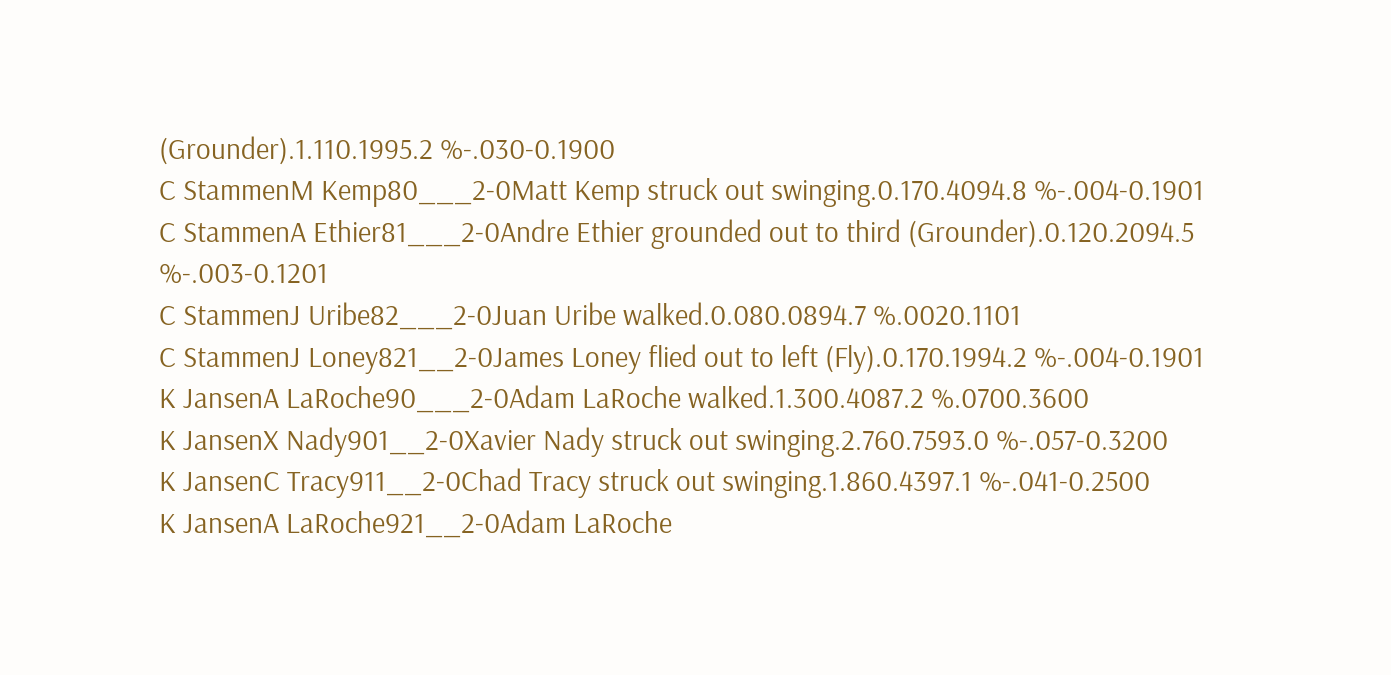(Grounder).1.110.1995.2 %-.030-0.1900
C StammenM Kemp80___2-0Matt Kemp struck out swinging.0.170.4094.8 %-.004-0.1901
C StammenA Ethier81___2-0Andre Ethier grounded out to third (Grounder).0.120.2094.5 %-.003-0.1201
C StammenJ Uribe82___2-0Juan Uribe walked.0.080.0894.7 %.0020.1101
C StammenJ Loney821__2-0James Loney flied out to left (Fly).0.170.1994.2 %-.004-0.1901
K JansenA LaRoche90___2-0Adam LaRoche walked.1.300.4087.2 %.0700.3600
K JansenX Nady901__2-0Xavier Nady struck out swinging.2.760.7593.0 %-.057-0.3200
K JansenC Tracy911__2-0Chad Tracy struck out swinging.1.860.4397.1 %-.041-0.2500
K JansenA LaRoche921__2-0Adam LaRoche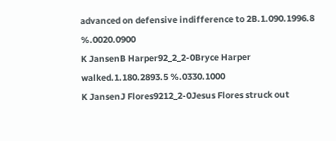advanced on defensive indifference to 2B.1.090.1996.8 %.0020.0900
K JansenB Harper92_2_2-0Bryce Harper walked.1.180.2893.5 %.0330.1000
K JansenJ Flores9212_2-0Jesus Flores struck out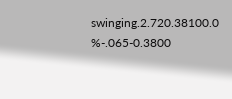swinging.2.720.38100.0 %-.065-0.3800